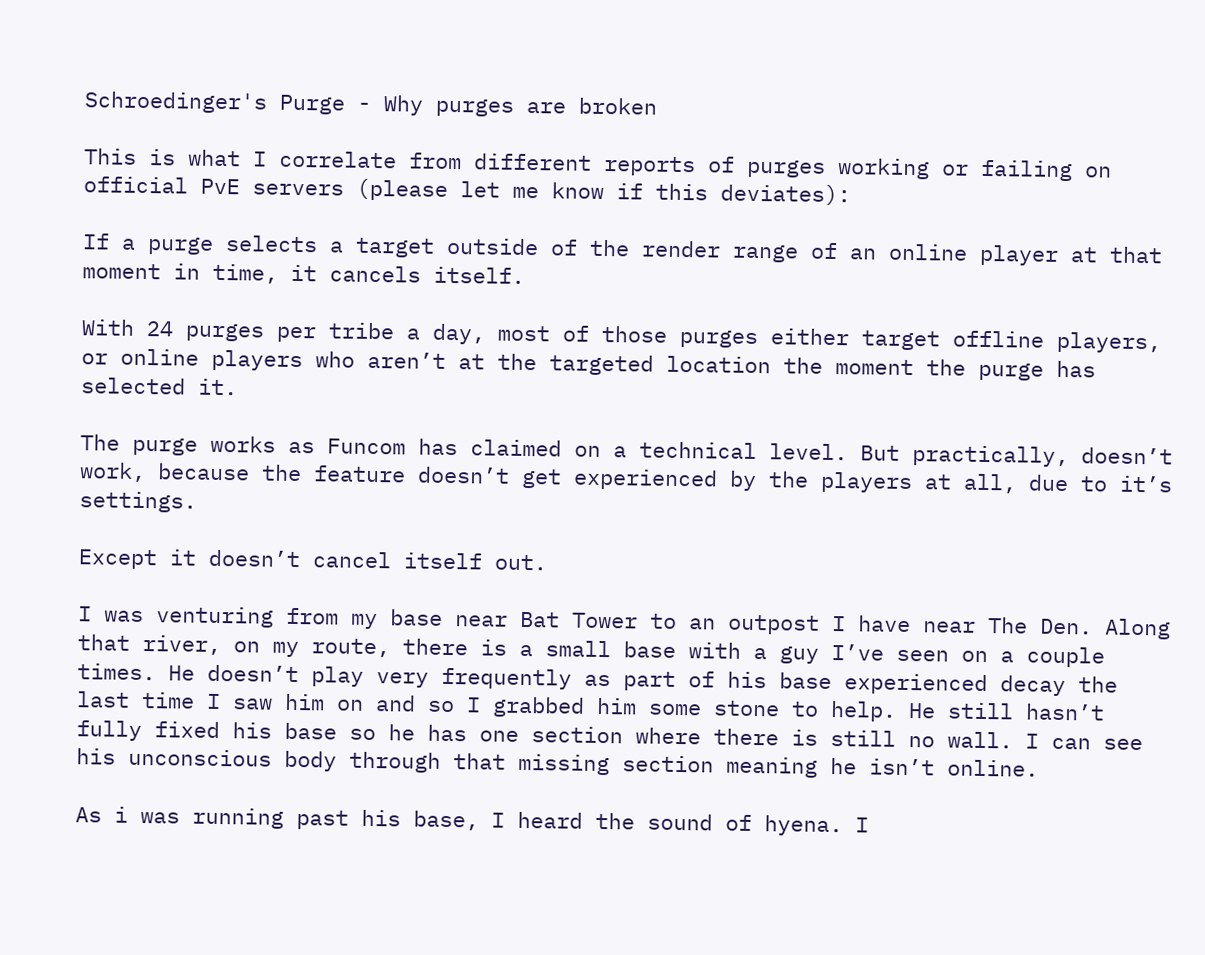Schroedinger's Purge - Why purges are broken

This is what I correlate from different reports of purges working or failing on official PvE servers (please let me know if this deviates):

If a purge selects a target outside of the render range of an online player at that moment in time, it cancels itself.

With 24 purges per tribe a day, most of those purges either target offline players, or online players who aren’t at the targeted location the moment the purge has selected it.

The purge works as Funcom has claimed on a technical level. But practically, doesn’t work, because the feature doesn’t get experienced by the players at all, due to it’s settings.

Except it doesn’t cancel itself out.

I was venturing from my base near Bat Tower to an outpost I have near The Den. Along that river, on my route, there is a small base with a guy I’ve seen on a couple times. He doesn’t play very frequently as part of his base experienced decay the last time I saw him on and so I grabbed him some stone to help. He still hasn’t fully fixed his base so he has one section where there is still no wall. I can see his unconscious body through that missing section meaning he isn’t online.

As i was running past his base, I heard the sound of hyena. I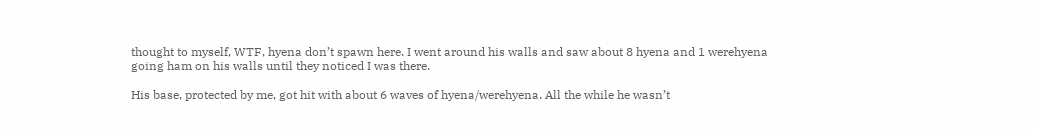thought to myself, WTF, hyena don’t spawn here. I went around his walls and saw about 8 hyena and 1 werehyena going ham on his walls until they noticed I was there.

His base, protected by me, got hit with about 6 waves of hyena/werehyena. All the while he wasn’t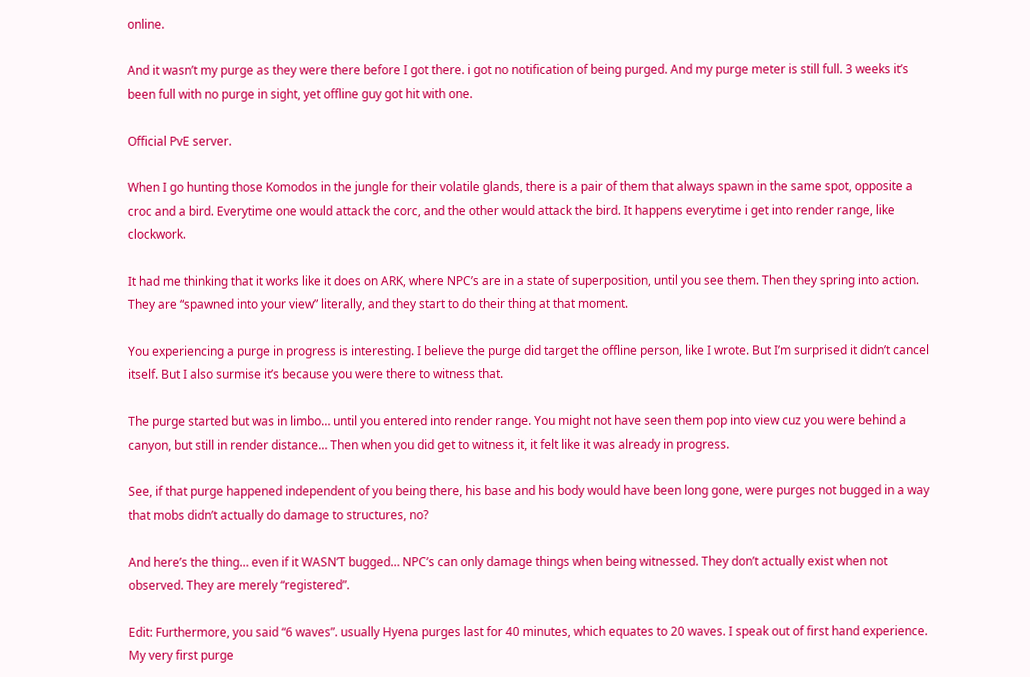online.

And it wasn’t my purge as they were there before I got there. i got no notification of being purged. And my purge meter is still full. 3 weeks it’s been full with no purge in sight, yet offline guy got hit with one.

Official PvE server.

When I go hunting those Komodos in the jungle for their volatile glands, there is a pair of them that always spawn in the same spot, opposite a croc and a bird. Everytime one would attack the corc, and the other would attack the bird. It happens everytime i get into render range, like clockwork.

It had me thinking that it works like it does on ARK, where NPC’s are in a state of superposition, until you see them. Then they spring into action. They are “spawned into your view” literally, and they start to do their thing at that moment.

You experiencing a purge in progress is interesting. I believe the purge did target the offline person, like I wrote. But I’m surprised it didn’t cancel itself. But I also surmise it’s because you were there to witness that.

The purge started but was in limbo… until you entered into render range. You might not have seen them pop into view cuz you were behind a canyon, but still in render distance… Then when you did get to witness it, it felt like it was already in progress.

See, if that purge happened independent of you being there, his base and his body would have been long gone, were purges not bugged in a way that mobs didn’t actually do damage to structures, no?

And here’s the thing… even if it WASN’T bugged… NPC’s can only damage things when being witnessed. They don’t actually exist when not observed. They are merely “registered”.

Edit: Furthermore, you said “6 waves”. usually Hyena purges last for 40 minutes, which equates to 20 waves. I speak out of first hand experience. My very first purge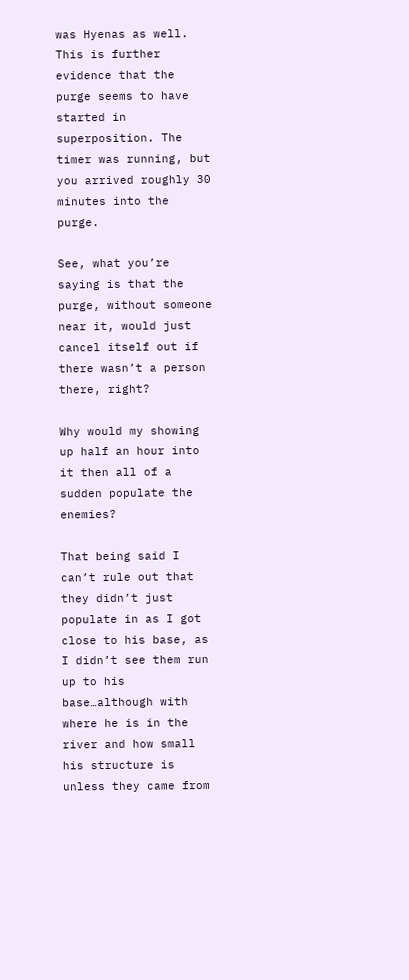was Hyenas as well. This is further evidence that the purge seems to have started in superposition. The timer was running, but you arrived roughly 30 minutes into the purge.

See, what you’re saying is that the purge, without someone near it, would just cancel itself out if there wasn’t a person there, right?

Why would my showing up half an hour into it then all of a sudden populate the enemies?

That being said I can’t rule out that they didn’t just populate in as I got close to his base, as I didn’t see them run up to his base…although with where he is in the river and how small his structure is unless they came from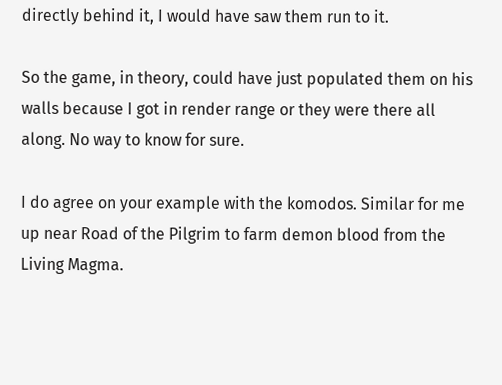directly behind it, I would have saw them run to it.

So the game, in theory, could have just populated them on his walls because I got in render range or they were there all along. No way to know for sure.

I do agree on your example with the komodos. Similar for me up near Road of the Pilgrim to farm demon blood from the Living Magma.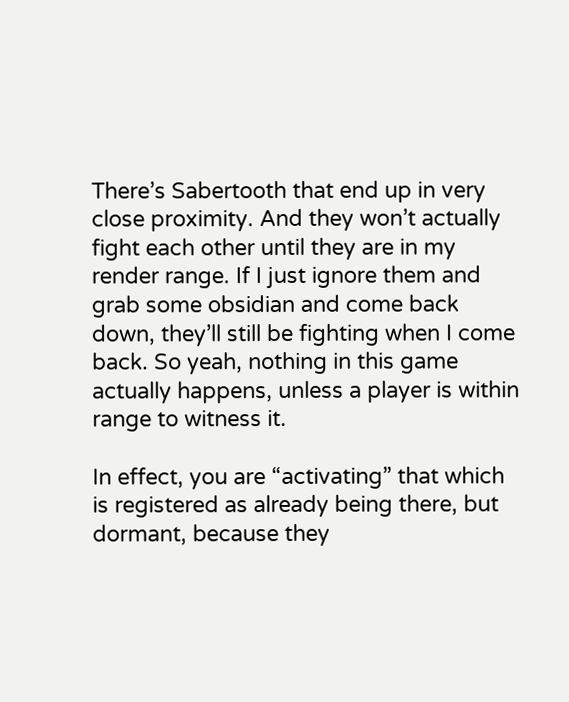There’s Sabertooth that end up in very close proximity. And they won’t actually fight each other until they are in my render range. If I just ignore them and grab some obsidian and come back down, they’ll still be fighting when I come back. So yeah, nothing in this game actually happens, unless a player is within range to witness it.

In effect, you are “activating” that which is registered as already being there, but dormant, because they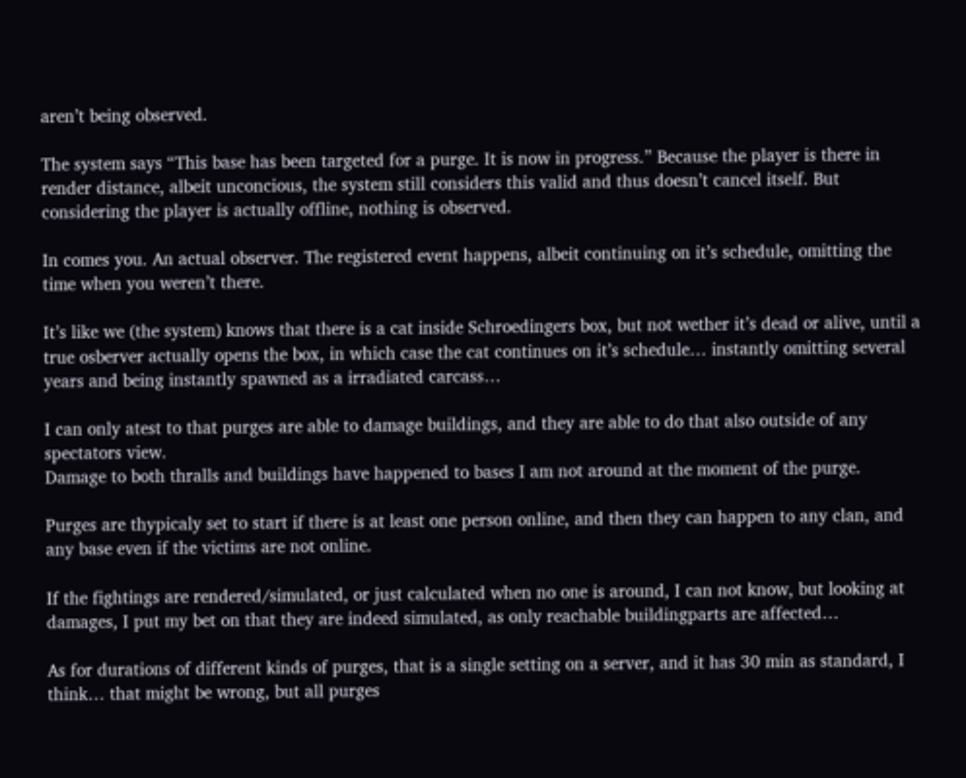aren’t being observed.

The system says “This base has been targeted for a purge. It is now in progress.” Because the player is there in render distance, albeit unconcious, the system still considers this valid and thus doesn’t cancel itself. But considering the player is actually offline, nothing is observed.

In comes you. An actual observer. The registered event happens, albeit continuing on it’s schedule, omitting the time when you weren’t there.

It’s like we (the system) knows that there is a cat inside Schroedingers box, but not wether it’s dead or alive, until a true osberver actually opens the box, in which case the cat continues on it’s schedule… instantly omitting several years and being instantly spawned as a irradiated carcass…

I can only atest to that purges are able to damage buildings, and they are able to do that also outside of any spectators view.
Damage to both thralls and buildings have happened to bases I am not around at the moment of the purge.

Purges are thypicaly set to start if there is at least one person online, and then they can happen to any clan, and any base even if the victims are not online.

If the fightings are rendered/simulated, or just calculated when no one is around, I can not know, but looking at damages, I put my bet on that they are indeed simulated, as only reachable buildingparts are affected…

As for durations of different kinds of purges, that is a single setting on a server, and it has 30 min as standard, I think… that might be wrong, but all purges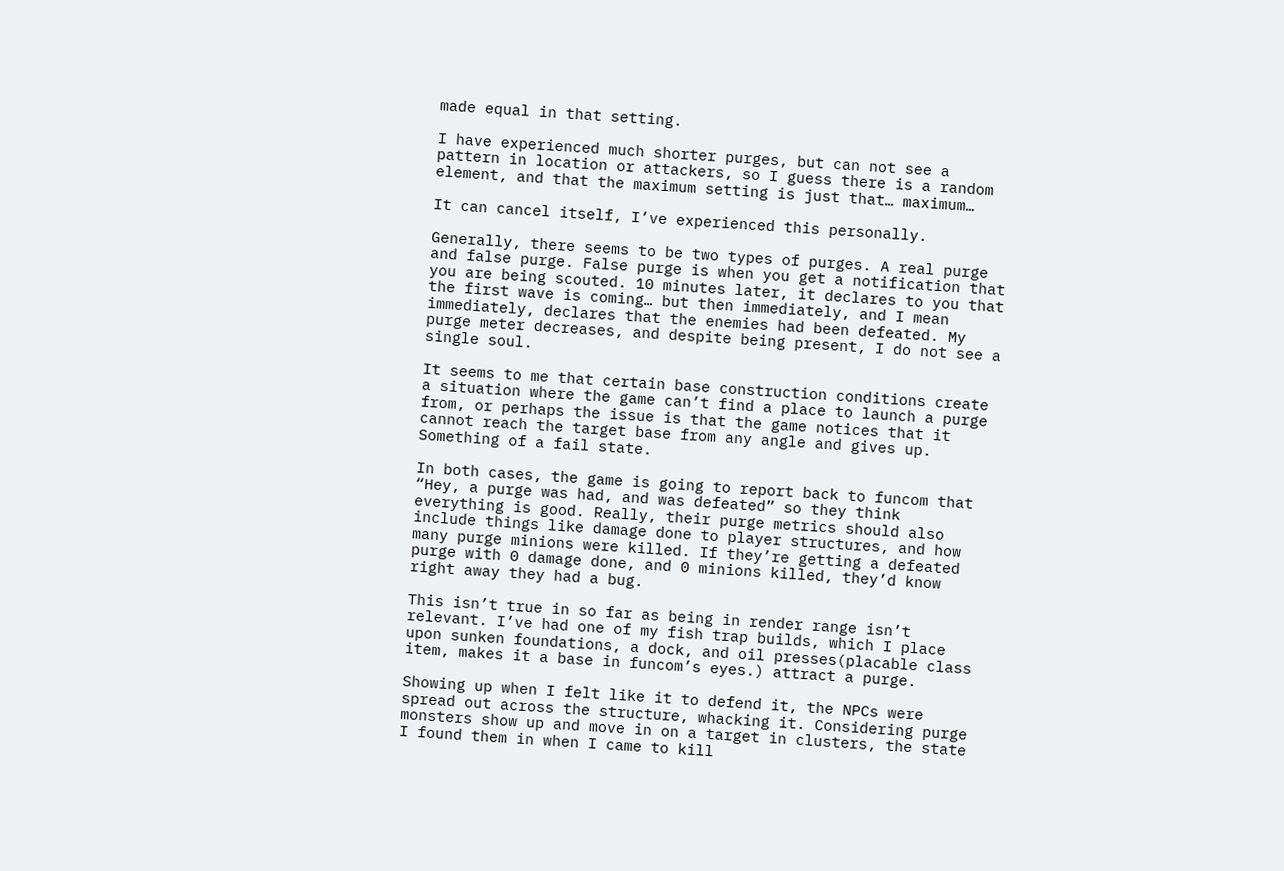made equal in that setting.

I have experienced much shorter purges, but can not see a pattern in location or attackers, so I guess there is a random element, and that the maximum setting is just that… maximum…

It can cancel itself, I’ve experienced this personally.

Generally, there seems to be two types of purges. A real purge and false purge. False purge is when you get a notification that you are being scouted. 10 minutes later, it declares to you that the first wave is coming… but then immediately, and I mean immediately, declares that the enemies had been defeated. My purge meter decreases, and despite being present, I do not see a single soul.

It seems to me that certain base construction conditions create a situation where the game can’t find a place to launch a purge from, or perhaps the issue is that the game notices that it cannot reach the target base from any angle and gives up. Something of a fail state.

In both cases, the game is going to report back to funcom that “Hey, a purge was had, and was defeated” so they think everything is good. Really, their purge metrics should also include things like damage done to player structures, and how many purge minions were killed. If they’re getting a defeated purge with 0 damage done, and 0 minions killed, they’d know right away they had a bug.

This isn’t true in so far as being in render range isn’t relevant. I’ve had one of my fish trap builds, which I place upon sunken foundations, a dock, and oil presses(placable class item, makes it a base in funcom’s eyes.) attract a purge.

Showing up when I felt like it to defend it, the NPCs were spread out across the structure, whacking it. Considering purge monsters show up and move in on a target in clusters, the state I found them in when I came to kill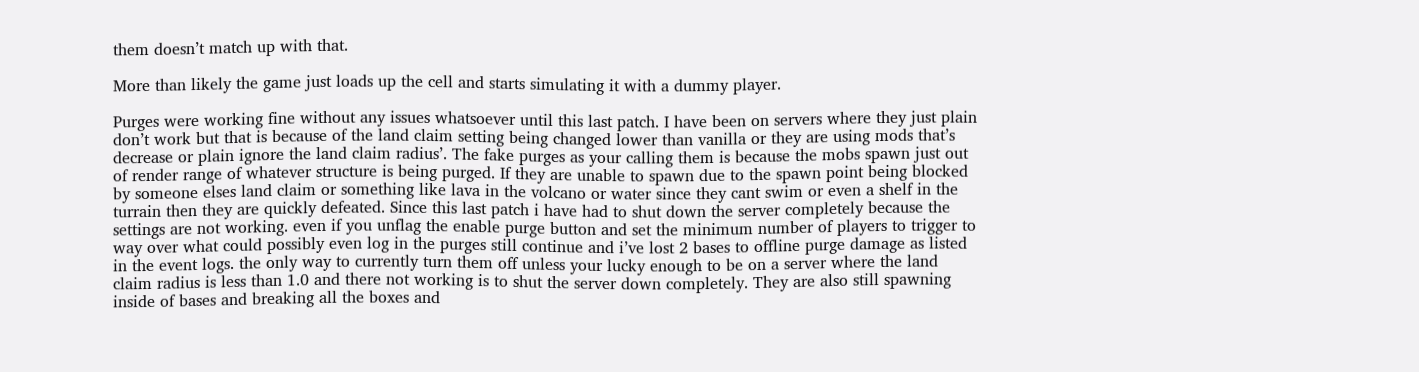them doesn’t match up with that.

More than likely the game just loads up the cell and starts simulating it with a dummy player.

Purges were working fine without any issues whatsoever until this last patch. I have been on servers where they just plain don’t work but that is because of the land claim setting being changed lower than vanilla or they are using mods that’s decrease or plain ignore the land claim radius’. The fake purges as your calling them is because the mobs spawn just out of render range of whatever structure is being purged. If they are unable to spawn due to the spawn point being blocked by someone elses land claim or something like lava in the volcano or water since they cant swim or even a shelf in the turrain then they are quickly defeated. Since this last patch i have had to shut down the server completely because the settings are not working. even if you unflag the enable purge button and set the minimum number of players to trigger to way over what could possibly even log in the purges still continue and i’ve lost 2 bases to offline purge damage as listed in the event logs. the only way to currently turn them off unless your lucky enough to be on a server where the land claim radius is less than 1.0 and there not working is to shut the server down completely. They are also still spawning inside of bases and breaking all the boxes and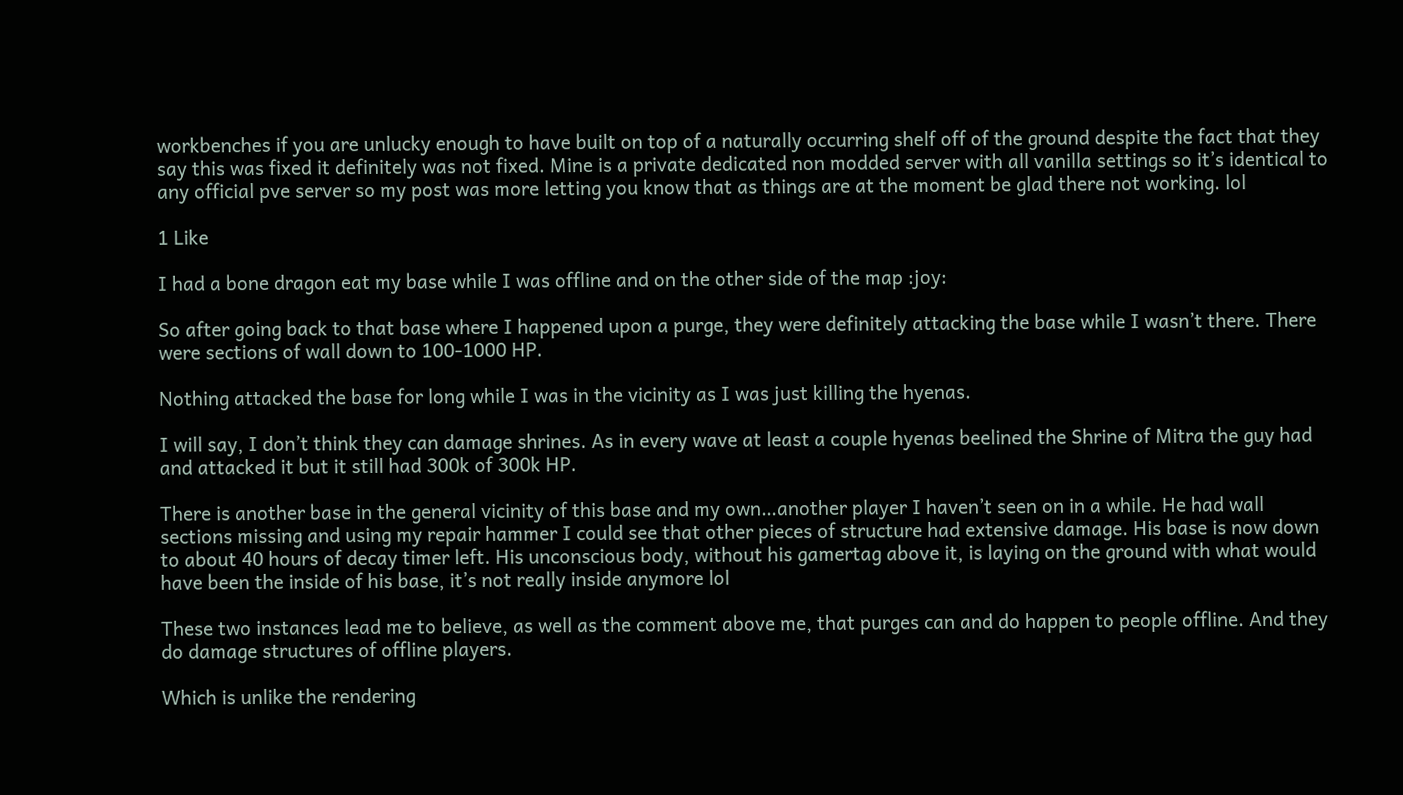workbenches if you are unlucky enough to have built on top of a naturally occurring shelf off of the ground despite the fact that they say this was fixed it definitely was not fixed. Mine is a private dedicated non modded server with all vanilla settings so it’s identical to any official pve server so my post was more letting you know that as things are at the moment be glad there not working. lol

1 Like

I had a bone dragon eat my base while I was offline and on the other side of the map :joy:

So after going back to that base where I happened upon a purge, they were definitely attacking the base while I wasn’t there. There were sections of wall down to 100-1000 HP.

Nothing attacked the base for long while I was in the vicinity as I was just killing the hyenas.

I will say, I don’t think they can damage shrines. As in every wave at least a couple hyenas beelined the Shrine of Mitra the guy had and attacked it but it still had 300k of 300k HP.

There is another base in the general vicinity of this base and my own…another player I haven’t seen on in a while. He had wall sections missing and using my repair hammer I could see that other pieces of structure had extensive damage. His base is now down to about 40 hours of decay timer left. His unconscious body, without his gamertag above it, is laying on the ground with what would have been the inside of his base, it’s not really inside anymore lol

These two instances lead me to believe, as well as the comment above me, that purges can and do happen to people offline. And they do damage structures of offline players.

Which is unlike the rendering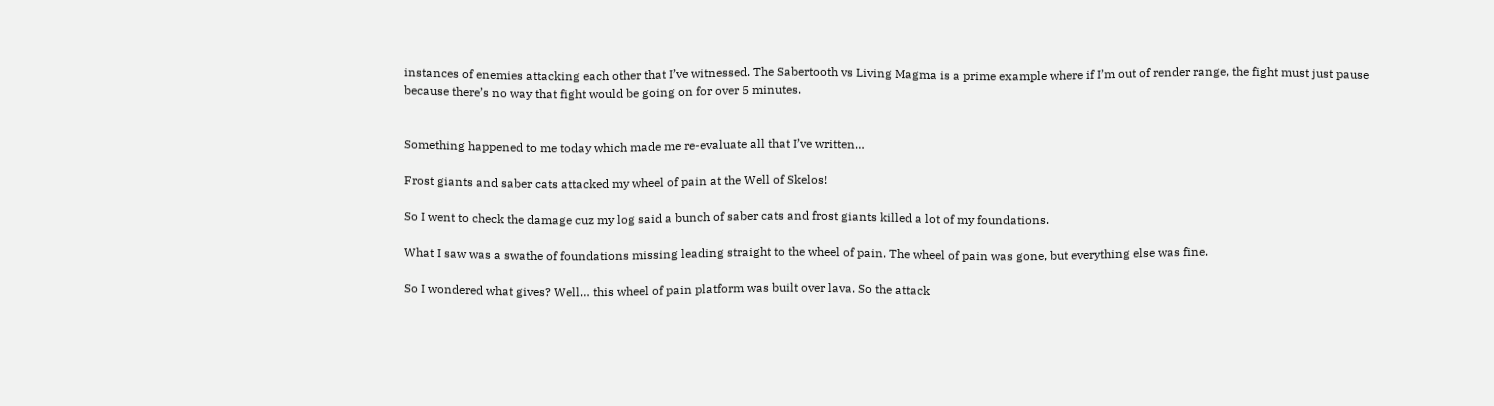instances of enemies attacking each other that I’ve witnessed. The Sabertooth vs Living Magma is a prime example where if I’m out of render range, the fight must just pause because there’s no way that fight would be going on for over 5 minutes.


Something happened to me today which made me re-evaluate all that I’ve written…

Frost giants and saber cats attacked my wheel of pain at the Well of Skelos!

So I went to check the damage cuz my log said a bunch of saber cats and frost giants killed a lot of my foundations.

What I saw was a swathe of foundations missing leading straight to the wheel of pain. The wheel of pain was gone, but everything else was fine.

So I wondered what gives? Well… this wheel of pain platform was built over lava. So the attack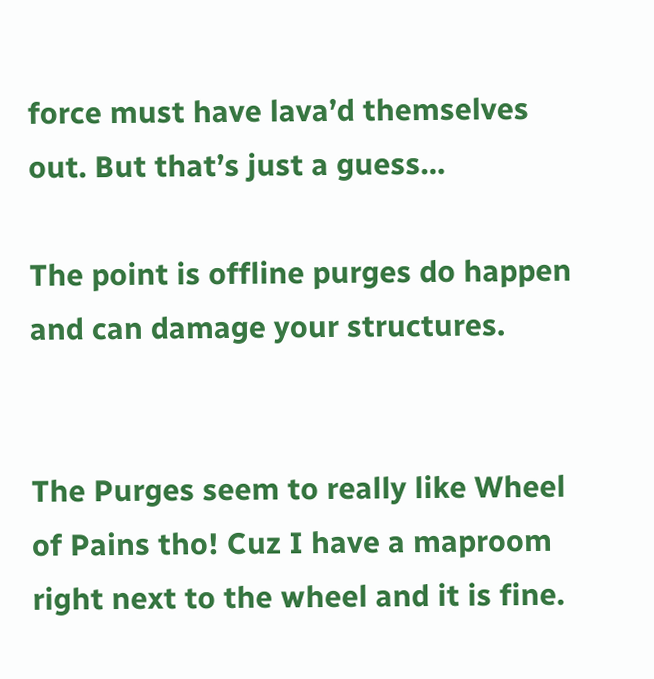force must have lava’d themselves out. But that’s just a guess…

The point is offline purges do happen and can damage your structures.


The Purges seem to really like Wheel of Pains tho! Cuz I have a maproom right next to the wheel and it is fine.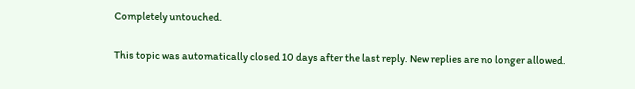Completely untouched.

This topic was automatically closed 10 days after the last reply. New replies are no longer allowed.